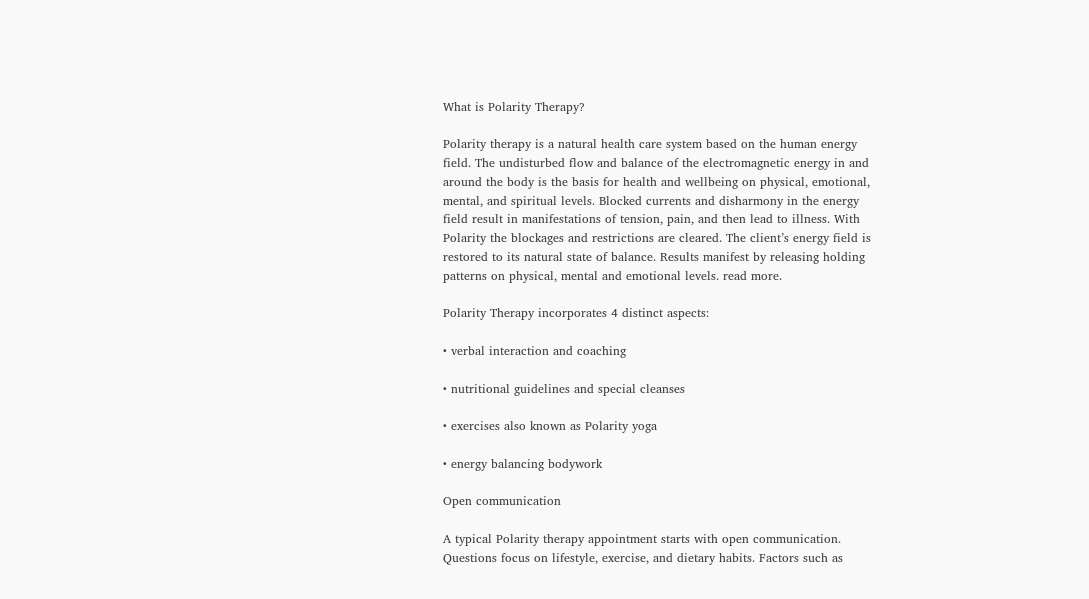What is Polarity Therapy?

Polarity therapy is a natural health care system based on the human energy field. The undisturbed flow and balance of the electromagnetic energy in and around the body is the basis for health and wellbeing on physical, emotional, mental, and spiritual levels. Blocked currents and disharmony in the energy field result in manifestations of tension, pain, and then lead to illness. With Polarity the blockages and restrictions are cleared. The client’s energy field is restored to its natural state of balance. Results manifest by releasing holding patterns on physical, mental and emotional levels. read more.

Polarity Therapy incorporates 4 distinct aspects:

• verbal interaction and coaching

• nutritional guidelines and special cleanses

• exercises also known as Polarity yoga

• energy balancing bodywork

Open communication

A typical Polarity therapy appointment starts with open communication. Questions focus on lifestyle, exercise, and dietary habits. Factors such as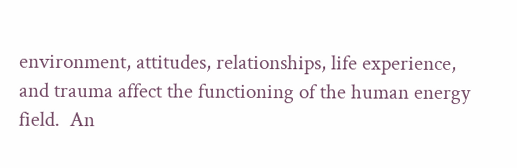environment, attitudes, relationships, life experience, and trauma affect the functioning of the human energy field.  An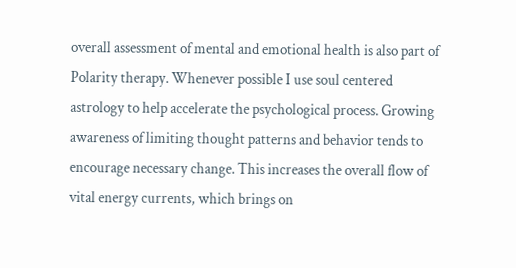overall assessment of mental and emotional health is also part of Polarity therapy. Whenever possible I use soul centered astrology to help accelerate the psychological process. Growing awareness of limiting thought patterns and behavior tends to encourage necessary change. This increases the overall flow of vital energy currents, which brings on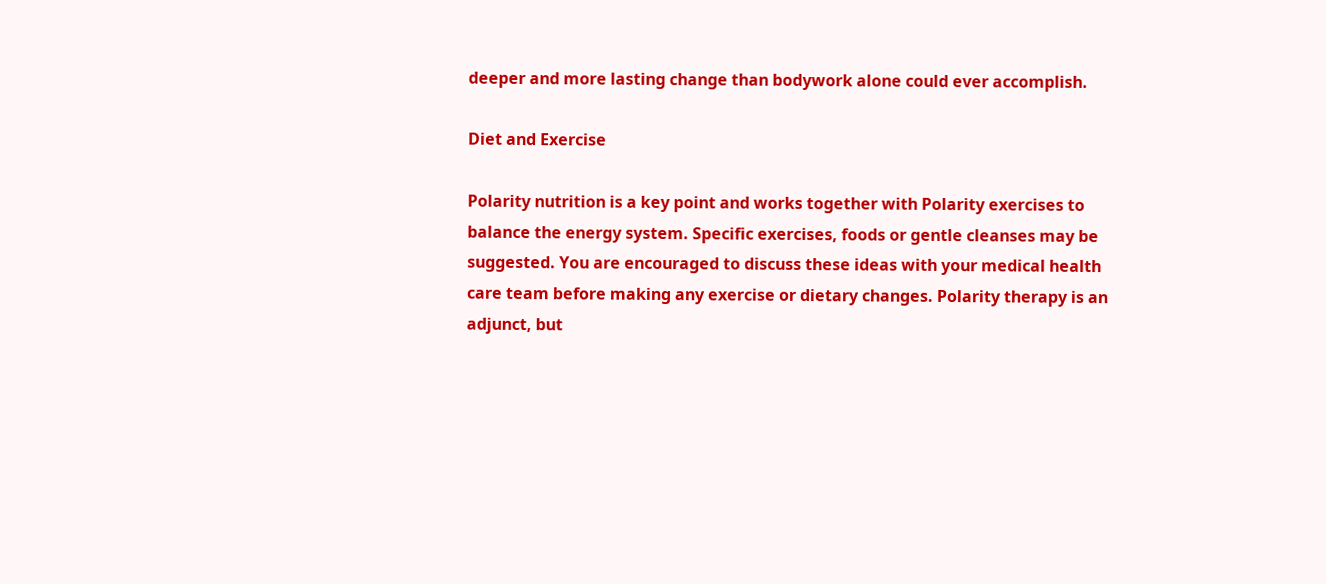deeper and more lasting change than bodywork alone could ever accomplish.

Diet and Exercise

Polarity nutrition is a key point and works together with Polarity exercises to balance the energy system. Specific exercises, foods or gentle cleanses may be suggested. You are encouraged to discuss these ideas with your medical health care team before making any exercise or dietary changes. Polarity therapy is an adjunct, but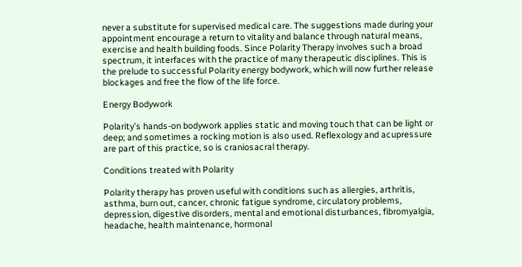never a substitute for supervised medical care. The suggestions made during your appointment encourage a return to vitality and balance through natural means, exercise and health building foods. Since Polarity Therapy involves such a broad spectrum, it interfaces with the practice of many therapeutic disciplines. This is the prelude to successful Polarity energy bodywork, which will now further release blockages and free the flow of the life force.

Energy Bodywork

Polarity’s hands-on bodywork applies static and moving touch that can be light or deep; and sometimes a rocking motion is also used. Reflexology and acupressure are part of this practice, so is craniosacral therapy.

Conditions treated with Polarity

Polarity therapy has proven useful with conditions such as allergies, arthritis, asthma, burn out, cancer, chronic fatigue syndrome, circulatory problems, depression, digestive disorders, mental and emotional disturbances, fibromyalgia, headache, health maintenance, hormonal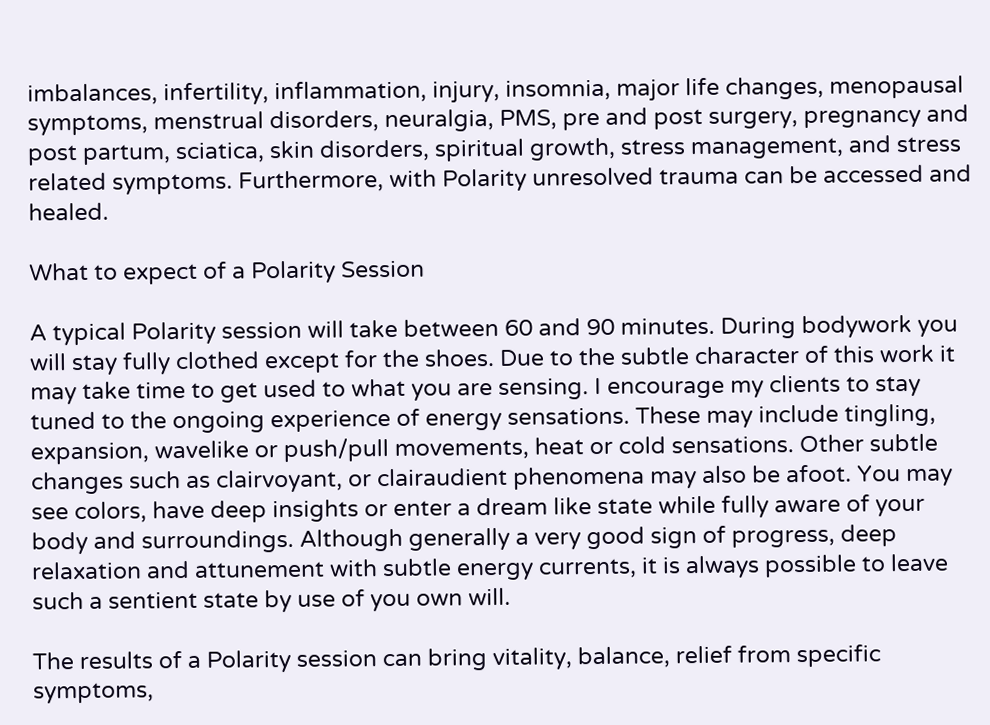imbalances, infertility, inflammation, injury, insomnia, major life changes, menopausal symptoms, menstrual disorders, neuralgia, PMS, pre and post surgery, pregnancy and post partum, sciatica, skin disorders, spiritual growth, stress management, and stress related symptoms. Furthermore, with Polarity unresolved trauma can be accessed and healed.

What to expect of a Polarity Session

A typical Polarity session will take between 60 and 90 minutes. During bodywork you will stay fully clothed except for the shoes. Due to the subtle character of this work it may take time to get used to what you are sensing. I encourage my clients to stay tuned to the ongoing experience of energy sensations. These may include tingling, expansion, wavelike or push/pull movements, heat or cold sensations. Other subtle changes such as clairvoyant, or clairaudient phenomena may also be afoot. You may see colors, have deep insights or enter a dream like state while fully aware of your body and surroundings. Although generally a very good sign of progress, deep relaxation and attunement with subtle energy currents, it is always possible to leave such a sentient state by use of you own will.

The results of a Polarity session can bring vitality, balance, relief from specific symptoms,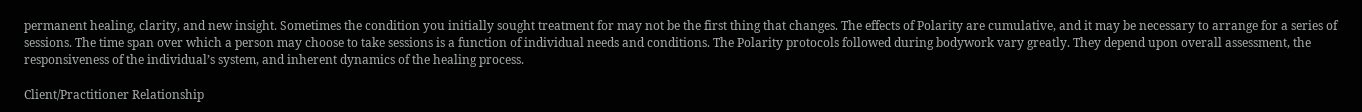permanent healing, clarity, and new insight. Sometimes the condition you initially sought treatment for may not be the first thing that changes. The effects of Polarity are cumulative, and it may be necessary to arrange for a series of sessions. The time span over which a person may choose to take sessions is a function of individual needs and conditions. The Polarity protocols followed during bodywork vary greatly. They depend upon overall assessment, the responsiveness of the individual’s system, and inherent dynamics of the healing process.

Client/Practitioner Relationship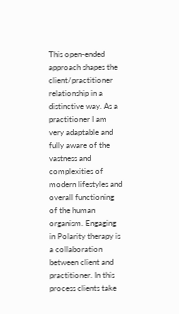This open-ended approach shapes the client/practitioner relationship in a distinctive way. As a practitioner I am very adaptable and fully aware of the vastness and complexities of modern lifestyles and overall functioning of the human organism. Engaging in Polarity therapy is a collaboration between client and practitioner. In this process clients take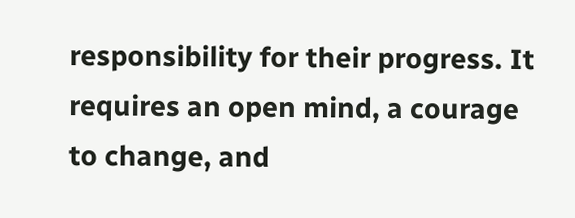responsibility for their progress. It requires an open mind, a courage to change, and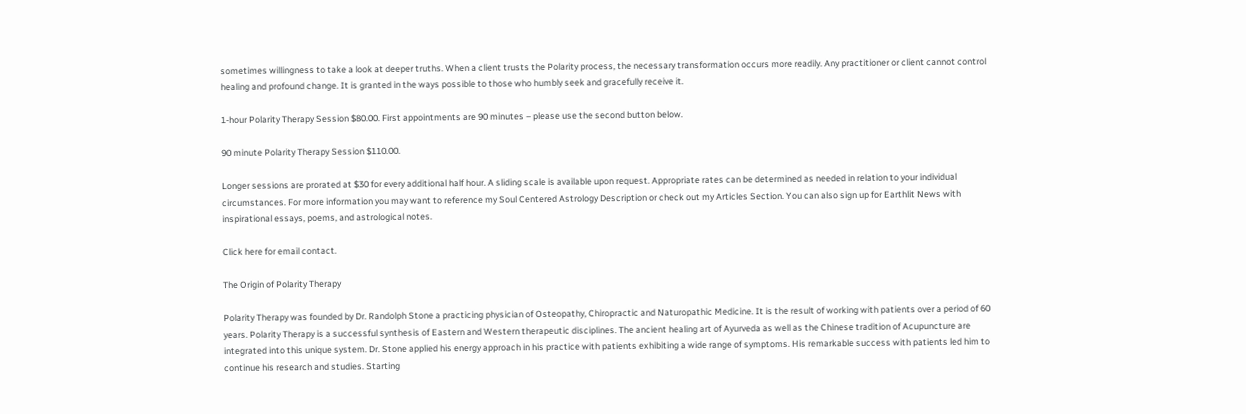sometimes willingness to take a look at deeper truths. When a client trusts the Polarity process, the necessary transformation occurs more readily. Any practitioner or client cannot control healing and profound change. It is granted in the ways possible to those who humbly seek and gracefully receive it.

1-hour Polarity Therapy Session $80.00. First appointments are 90 minutes – please use the second button below.

90 minute Polarity Therapy Session $110.00.

Longer sessions are prorated at $30 for every additional half hour. A sliding scale is available upon request. Appropriate rates can be determined as needed in relation to your individual circumstances. For more information you may want to reference my Soul Centered Astrology Description or check out my Articles Section. You can also sign up for Earthlit News with inspirational essays, poems, and astrological notes.

Click here for email contact.

The Origin of Polarity Therapy

Polarity Therapy was founded by Dr. Randolph Stone a practicing physician of Osteopathy, Chiropractic and Naturopathic Medicine. It is the result of working with patients over a period of 60 years. Polarity Therapy is a successful synthesis of Eastern and Western therapeutic disciplines. The ancient healing art of Ayurveda as well as the Chinese tradition of Acupuncture are integrated into this unique system. Dr. Stone applied his energy approach in his practice with patients exhibiting a wide range of symptoms. His remarkable success with patients led him to continue his research and studies. Starting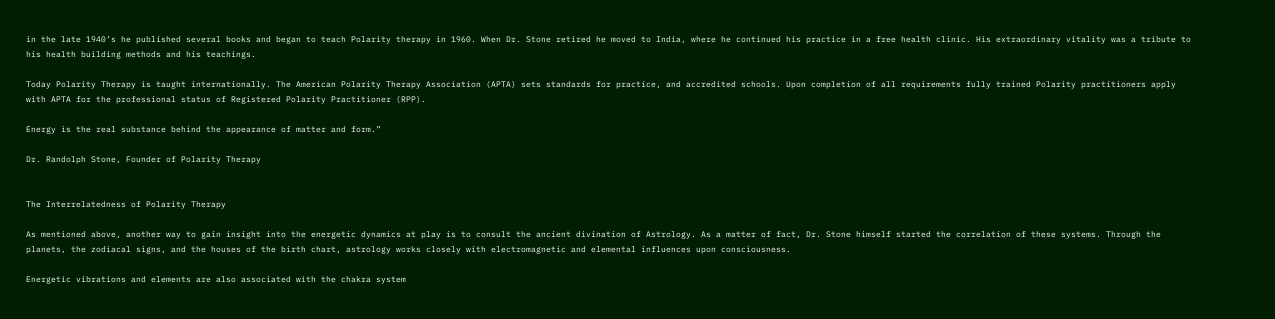in the late 1940’s he published several books and began to teach Polarity therapy in 1960. When Dr. Stone retired he moved to India, where he continued his practice in a free health clinic. His extraordinary vitality was a tribute to his health building methods and his teachings.

Today Polarity Therapy is taught internationally. The American Polarity Therapy Association (APTA) sets standards for practice, and accredited schools. Upon completion of all requirements fully trained Polarity practitioners apply with APTA for the professional status of Registered Polarity Practitioner (RPP).

Energy is the real substance behind the appearance of matter and form.”

Dr. Randolph Stone, Founder of Polarity Therapy


The Interrelatedness of Polarity Therapy

As mentioned above, another way to gain insight into the energetic dynamics at play is to consult the ancient divination of Astrology. As a matter of fact, Dr. Stone himself started the correlation of these systems. Through the planets, the zodiacal signs, and the houses of the birth chart, astrology works closely with electromagnetic and elemental influences upon consciousness.

Energetic vibrations and elements are also associated with the chakra system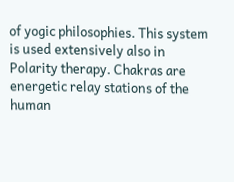of yogic philosophies. This system is used extensively also in Polarity therapy. Chakras are energetic relay stations of the human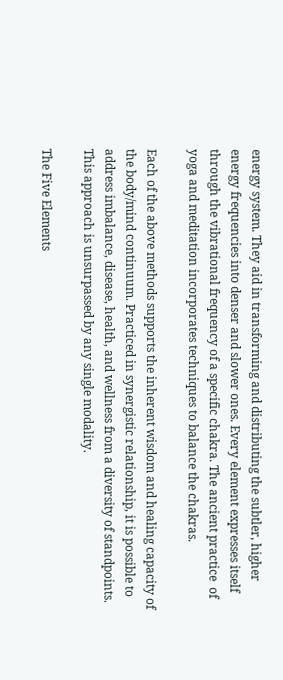energy system. They aid in transforming and distributing the subtler, higher energy frequencies into denser and slower ones. Every element expresses itself through the vibrational frequency of a specific chakra. The ancient practice  of yoga and meditation incorporates techniques to balance the chakras.

Each of the above methods supports the inherent wisdom and healing capacity of the body/mind continuum. Practiced in synergistic relationship, it is possible to address imbalance, disease, health, and wellness from a diversity of standpoints. This approach is unsurpassed by any single modality.

The Five Elements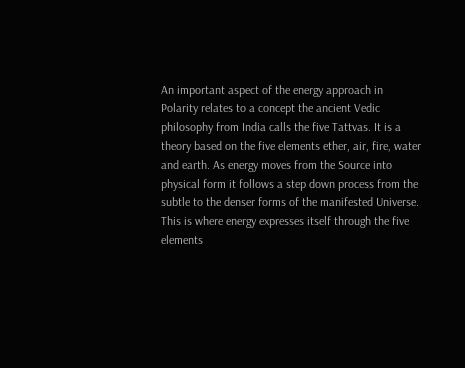An important aspect of the energy approach in Polarity relates to a concept the ancient Vedic philosophy from India calls the five Tattvas. It is a theory based on the five elements ether, air, fire, water and earth. As energy moves from the Source into physical form it follows a step down process from the subtle to the denser forms of the manifested Universe. This is where energy expresses itself through the five elements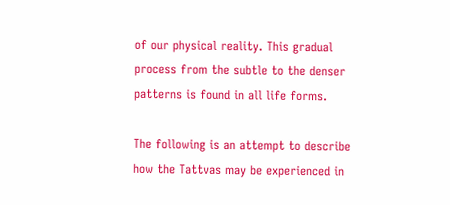of our physical reality. This gradual process from the subtle to the denser patterns is found in all life forms.

The following is an attempt to describe how the Tattvas may be experienced in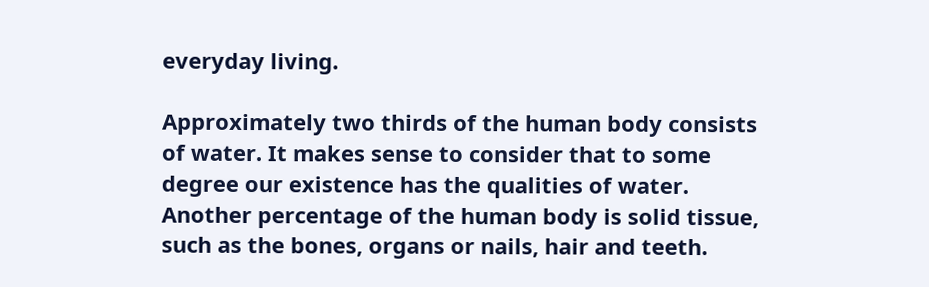everyday living.

Approximately two thirds of the human body consists of water. It makes sense to consider that to some degree our existence has the qualities of water. Another percentage of the human body is solid tissue, such as the bones, organs or nails, hair and teeth.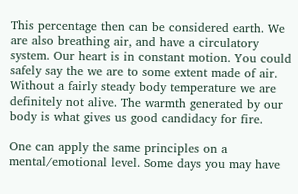This percentage then can be considered earth. We are also breathing air, and have a circulatory system. Our heart is in constant motion. You could safely say the we are to some extent made of air. Without a fairly steady body temperature we are definitely not alive. The warmth generated by our body is what gives us good candidacy for fire.

One can apply the same principles on a mental/emotional level. Some days you may have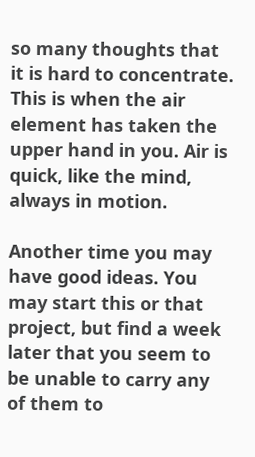so many thoughts that it is hard to concentrate. This is when the air element has taken the upper hand in you. Air is quick, like the mind, always in motion.

Another time you may have good ideas. You may start this or that project, but find a week later that you seem to be unable to carry any of them to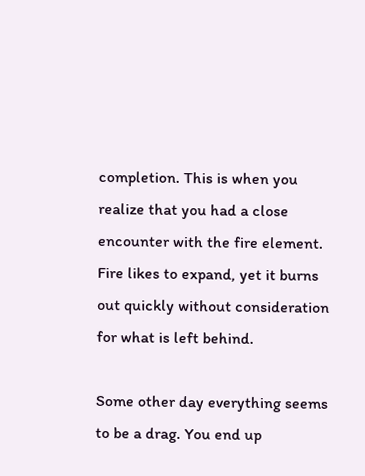completion. This is when you realize that you had a close encounter with the fire element. Fire likes to expand, yet it burns out quickly without consideration for what is left behind.

Some other day everything seems to be a drag. You end up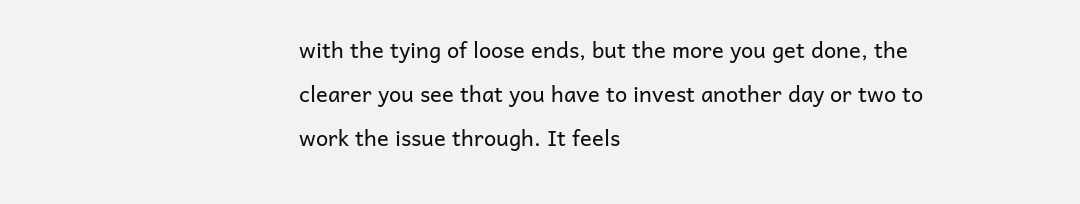with the tying of loose ends, but the more you get done, the clearer you see that you have to invest another day or two to work the issue through. It feels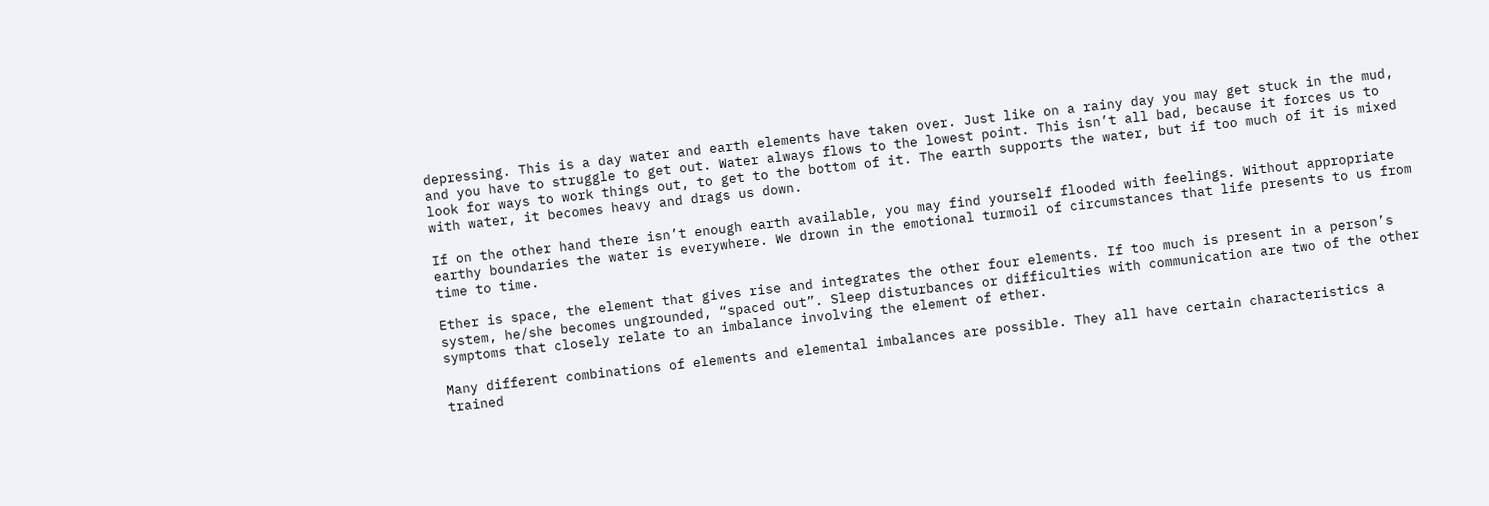depressing. This is a day water and earth elements have taken over. Just like on a rainy day you may get stuck in the mud, and you have to struggle to get out. Water always flows to the lowest point. This isn’t all bad, because it forces us to look for ways to work things out, to get to the bottom of it. The earth supports the water, but if too much of it is mixed with water, it becomes heavy and drags us down.

If on the other hand there isn’t enough earth available, you may find yourself flooded with feelings. Without appropriate earthy boundaries the water is everywhere. We drown in the emotional turmoil of circumstances that life presents to us from time to time.

Ether is space, the element that gives rise and integrates the other four elements. If too much is present in a person’s system, he/she becomes ungrounded, “spaced out”. Sleep disturbances or difficulties with communication are two of the other symptoms that closely relate to an imbalance involving the element of ether.

Many different combinations of elements and elemental imbalances are possible. They all have certain characteristics a trained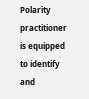Polarity practitioner is equipped to identify and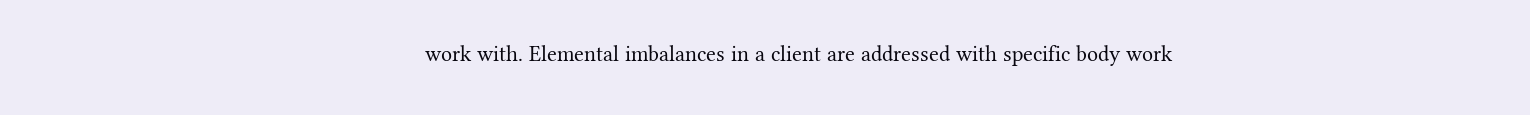work with. Elemental imbalances in a client are addressed with specific body work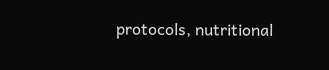protocols, nutritional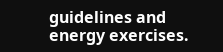guidelines and energy exercises.